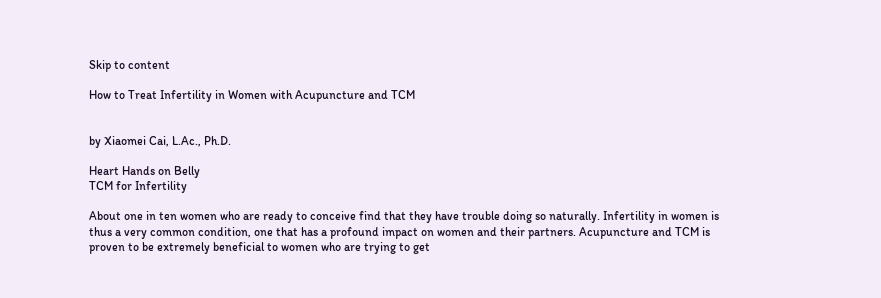Skip to content

How to Treat Infertility in Women with Acupuncture and TCM


by Xiaomei Cai, L.Ac., Ph.D.

Heart Hands on Belly
TCM for Infertility

About one in ten women who are ready to conceive find that they have trouble doing so naturally. Infertility in women is thus a very common condition, one that has a profound impact on women and their partners. Acupuncture and TCM is proven to be extremely beneficial to women who are trying to get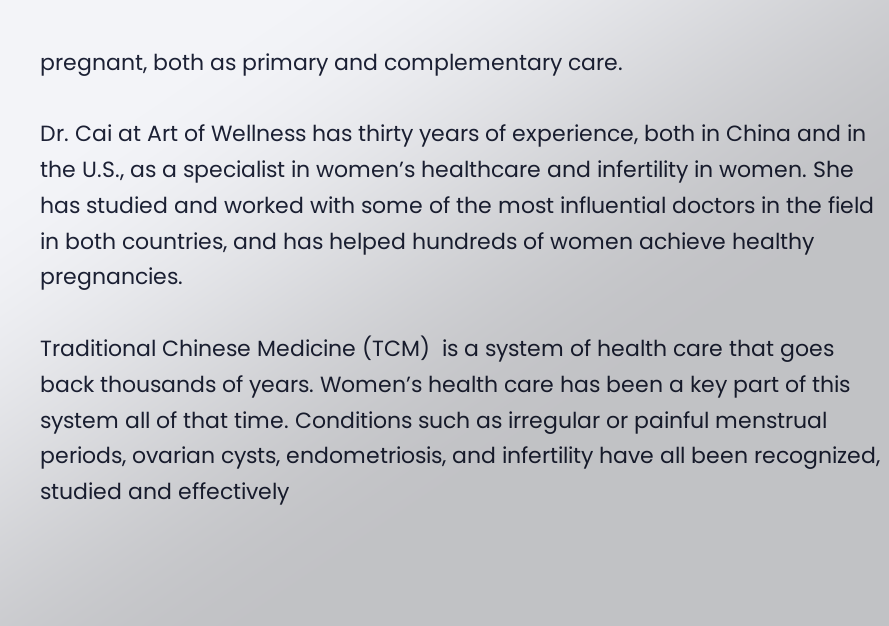pregnant, both as primary and complementary care.

Dr. Cai at Art of Wellness has thirty years of experience, both in China and in the U.S., as a specialist in women’s healthcare and infertility in women. She has studied and worked with some of the most influential doctors in the field in both countries, and has helped hundreds of women achieve healthy pregnancies.

Traditional Chinese Medicine (TCM)  is a system of health care that goes back thousands of years. Women’s health care has been a key part of this system all of that time. Conditions such as irregular or painful menstrual periods, ovarian cysts, endometriosis, and infertility have all been recognized, studied and effectively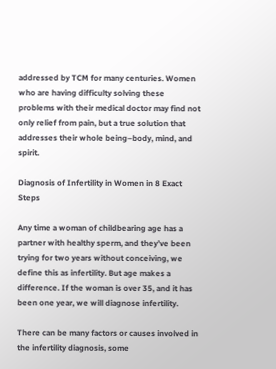addressed by TCM for many centuries. Women who are having difficulty solving these problems with their medical doctor may find not only relief from pain, but a true solution that addresses their whole being–body, mind, and spirit.

Diagnosis of Infertility in Women in 8 Exact Steps

Any time a woman of childbearing age has a partner with healthy sperm, and they’ve been trying for two years without conceiving, we define this as infertility. But age makes a difference. If the woman is over 35, and it has been one year, we will diagnose infertility.

There can be many factors or causes involved in the infertility diagnosis, some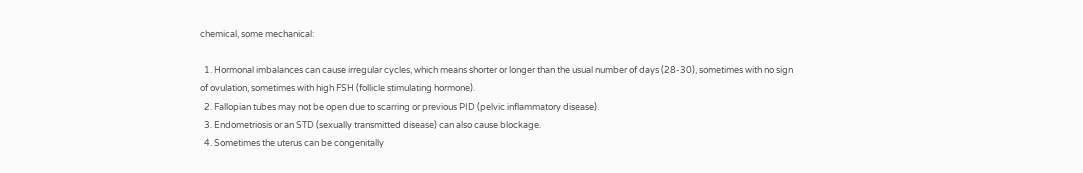chemical, some mechanical:

  1. Hormonal imbalances can cause irregular cycles, which means shorter or longer than the usual number of days (28-30), sometimes with no sign of ovulation, sometimes with high FSH (follicle stimulating hormone).
  2. Fallopian tubes may not be open due to scarring or previous PID (pelvic inflammatory disease).
  3. Endometriosis or an STD (sexually transmitted disease) can also cause blockage.
  4. Sometimes the uterus can be congenitally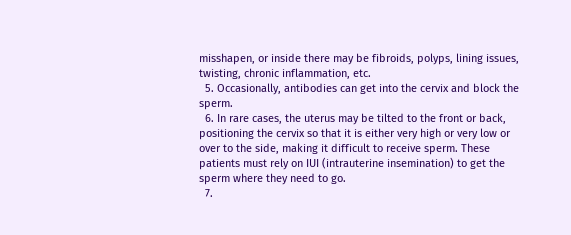misshapen, or inside there may be fibroids, polyps, lining issues, twisting, chronic inflammation, etc.
  5. Occasionally, antibodies can get into the cervix and block the sperm.
  6. In rare cases, the uterus may be tilted to the front or back, positioning the cervix so that it is either very high or very low or over to the side, making it difficult to receive sperm. These patients must rely on IUI (intrauterine insemination) to get the sperm where they need to go.
  7.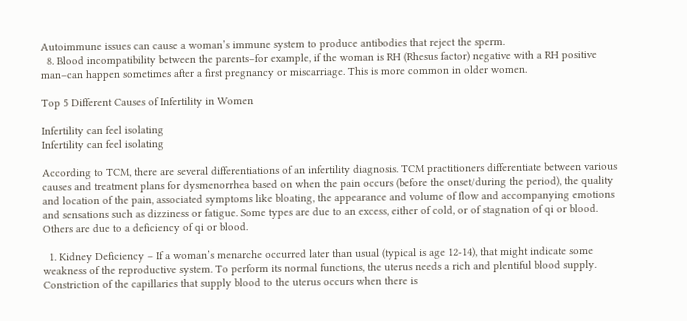Autoimmune issues can cause a woman’s immune system to produce antibodies that reject the sperm.
  8. Blood incompatibility between the parents–for example, if the woman is RH (Rhesus factor) negative with a RH positive man–can happen sometimes after a first pregnancy or miscarriage. This is more common in older women.

Top 5 Different Causes of Infertility in Women

Infertility can feel isolating
Infertility can feel isolating

According to TCM, there are several differentiations of an infertility diagnosis. TCM practitioners differentiate between various causes and treatment plans for dysmenorrhea based on when the pain occurs (before the onset/during the period), the quality and location of the pain, associated symptoms like bloating, the appearance and volume of flow and accompanying emotions and sensations such as dizziness or fatigue. Some types are due to an excess, either of cold, or of stagnation of qi or blood. Others are due to a deficiency of qi or blood.

  1. Kidney Deficiency – If a woman’s menarche occurred later than usual (typical is age 12-14), that might indicate some weakness of the reproductive system. To perform its normal functions, the uterus needs a rich and plentiful blood supply. Constriction of the capillaries that supply blood to the uterus occurs when there is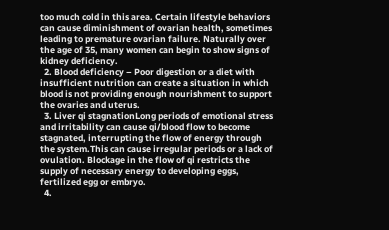too much cold in this area. Certain lifestyle behaviors can cause diminishment of ovarian health, sometimes leading to premature ovarian failure. Naturally over the age of 35, many women can begin to show signs of kidney deficiency.
  2. Blood deficiency – Poor digestion or a diet with insufficient nutrition can create a situation in which blood is not providing enough nourishment to support the ovaries and uterus.
  3. Liver qi stagnationLong periods of emotional stress and irritability can cause qi/blood flow to become stagnated, interrupting the flow of energy through the system.This can cause irregular periods or a lack of ovulation. Blockage in the flow of qi restricts the supply of necessary energy to developing eggs, fertilized egg or embryo.
  4.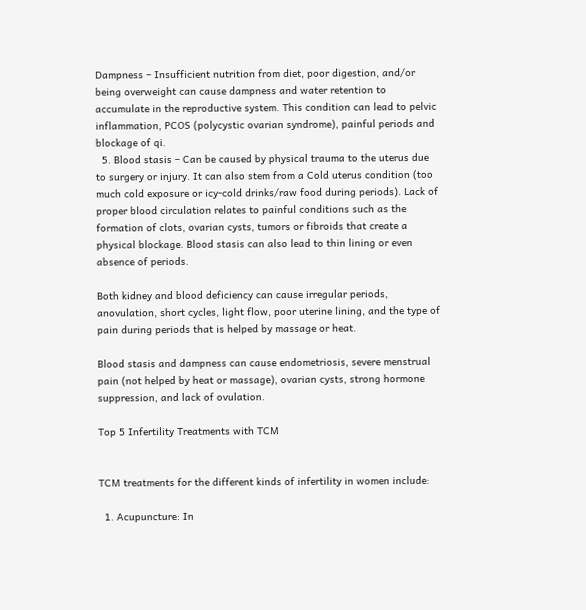Dampness – Insufficient nutrition from diet, poor digestion, and/or being overweight can cause dampness and water retention to accumulate in the reproductive system. This condition can lead to pelvic inflammation, PCOS (polycystic ovarian syndrome), painful periods and blockage of qi.
  5. Blood stasis – Can be caused by physical trauma to the uterus due to surgery or injury. It can also stem from a Cold uterus condition (too much cold exposure or icy-cold drinks/raw food during periods). Lack of proper blood circulation relates to painful conditions such as the formation of clots, ovarian cysts, tumors or fibroids that create a physical blockage. Blood stasis can also lead to thin lining or even absence of periods.

Both kidney and blood deficiency can cause irregular periods, anovulation, short cycles, light flow, poor uterine lining, and the type of pain during periods that is helped by massage or heat.

Blood stasis and dampness can cause endometriosis, severe menstrual pain (not helped by heat or massage), ovarian cysts, strong hormone suppression, and lack of ovulation.

Top 5 Infertility Treatments with TCM


TCM treatments for the different kinds of infertility in women include:

  1. Acupuncture: In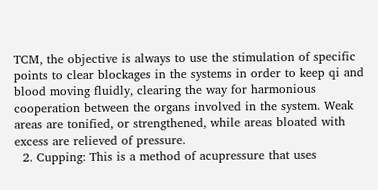TCM, the objective is always to use the stimulation of specific points to clear blockages in the systems in order to keep qi and blood moving fluidly, clearing the way for harmonious cooperation between the organs involved in the system. Weak areas are tonified, or strengthened, while areas bloated with excess are relieved of pressure.
  2. Cupping: This is a method of acupressure that uses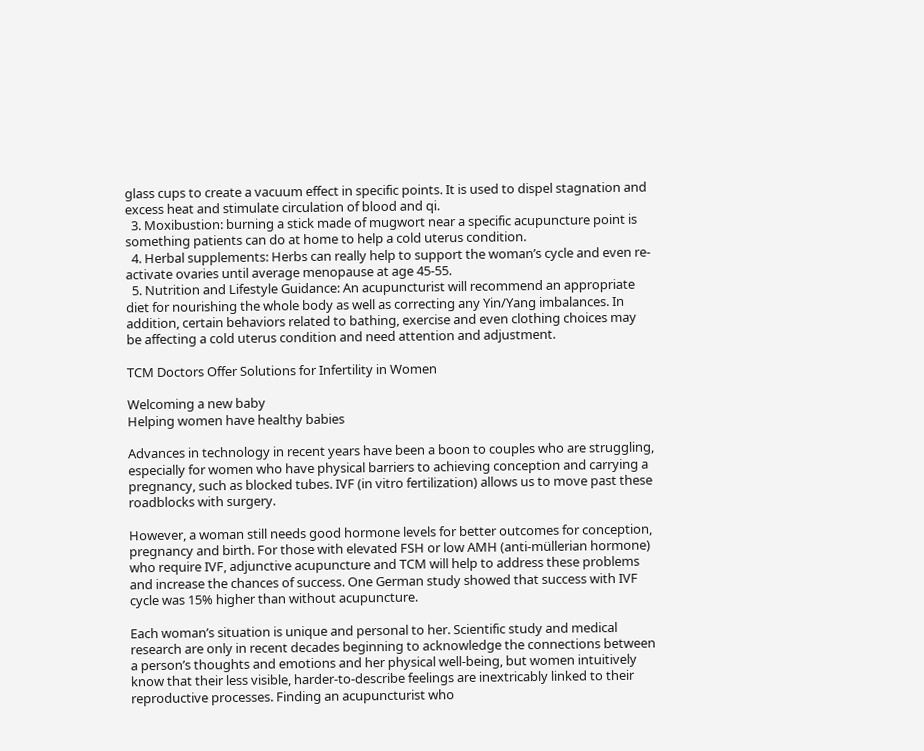glass cups to create a vacuum effect in specific points. It is used to dispel stagnation and excess heat and stimulate circulation of blood and qi.
  3. Moxibustion: burning a stick made of mugwort near a specific acupuncture point is something patients can do at home to help a cold uterus condition.
  4. Herbal supplements: Herbs can really help to support the woman’s cycle and even re-activate ovaries until average menopause at age 45-55.
  5. Nutrition and Lifestyle Guidance: An acupuncturist will recommend an appropriate diet for nourishing the whole body as well as correcting any Yin/Yang imbalances. In addition, certain behaviors related to bathing, exercise and even clothing choices may be affecting a cold uterus condition and need attention and adjustment.

TCM Doctors Offer Solutions for Infertility in Women

Welcoming a new baby
Helping women have healthy babies

Advances in technology in recent years have been a boon to couples who are struggling, especially for women who have physical barriers to achieving conception and carrying a pregnancy, such as blocked tubes. IVF (in vitro fertilization) allows us to move past these roadblocks with surgery.

However, a woman still needs good hormone levels for better outcomes for conception, pregnancy and birth. For those with elevated FSH or low AMH (anti-müllerian hormone) who require IVF, adjunctive acupuncture and TCM will help to address these problems and increase the chances of success. One German study showed that success with IVF cycle was 15% higher than without acupuncture.

Each woman’s situation is unique and personal to her. Scientific study and medical research are only in recent decades beginning to acknowledge the connections between a person’s thoughts and emotions and her physical well-being, but women intuitively know that their less visible, harder-to-describe feelings are inextricably linked to their reproductive processes. Finding an acupuncturist who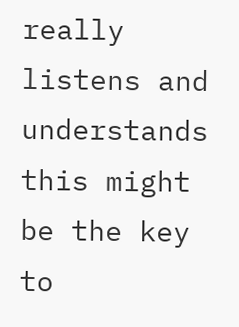really listens and understands this might be the key to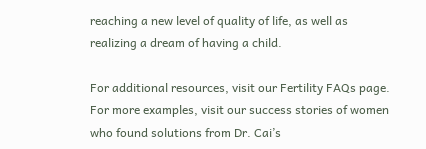reaching a new level of quality of life, as well as realizing a dream of having a child.

For additional resources, visit our Fertility FAQs page. For more examples, visit our success stories of women who found solutions from Dr. Cai’s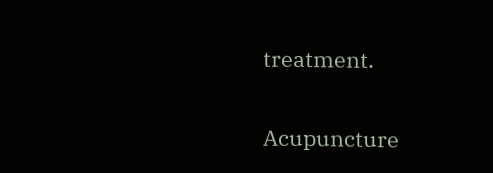treatment.

Acupuncture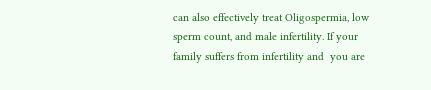can also effectively treat Oligospermia, low sperm count, and male infertility. If your family suffers from infertility and  you are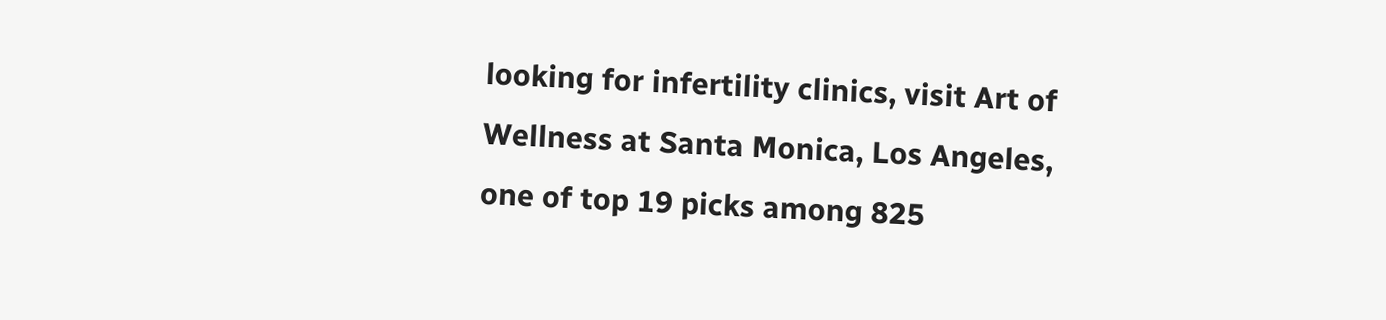looking for infertility clinics, visit Art of Wellness at Santa Monica, Los Angeles, one of top 19 picks among 825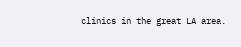clinics in the great LA area.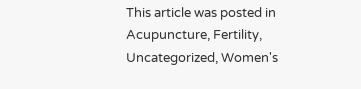This article was posted in Acupuncture, Fertility, Uncategorized, Women's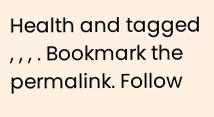Health and tagged , , , . Bookmark the permalink. Follow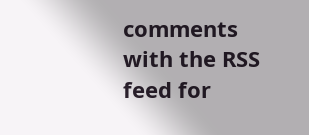comments with the RSS feed for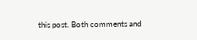this post. Both comments and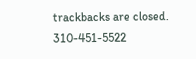trackbacks are closed.
310-451-5522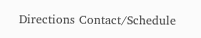Directions Contact/Schedule